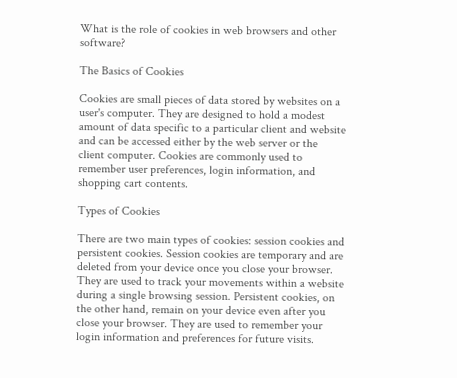What is the role of cookies in web browsers and other software?

The Basics of Cookies

Cookies are small pieces of data stored by websites on a user's computer. They are designed to hold a modest amount of data specific to a particular client and website and can be accessed either by the web server or the client computer. Cookies are commonly used to remember user preferences, login information, and shopping cart contents.

Types of Cookies

There are two main types of cookies: session cookies and persistent cookies. Session cookies are temporary and are deleted from your device once you close your browser. They are used to track your movements within a website during a single browsing session. Persistent cookies, on the other hand, remain on your device even after you close your browser. They are used to remember your login information and preferences for future visits.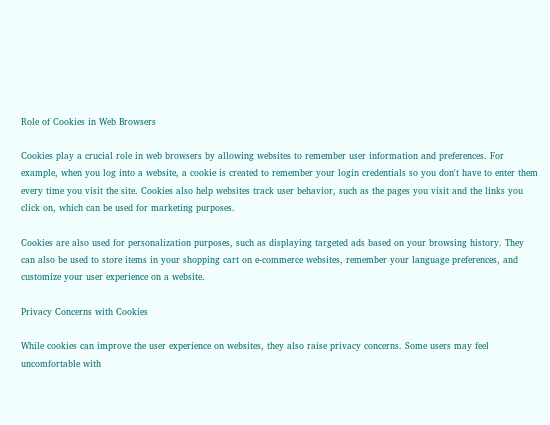Role of Cookies in Web Browsers

Cookies play a crucial role in web browsers by allowing websites to remember user information and preferences. For example, when you log into a website, a cookie is created to remember your login credentials so you don't have to enter them every time you visit the site. Cookies also help websites track user behavior, such as the pages you visit and the links you click on, which can be used for marketing purposes.

Cookies are also used for personalization purposes, such as displaying targeted ads based on your browsing history. They can also be used to store items in your shopping cart on e-commerce websites, remember your language preferences, and customize your user experience on a website.

Privacy Concerns with Cookies

While cookies can improve the user experience on websites, they also raise privacy concerns. Some users may feel uncomfortable with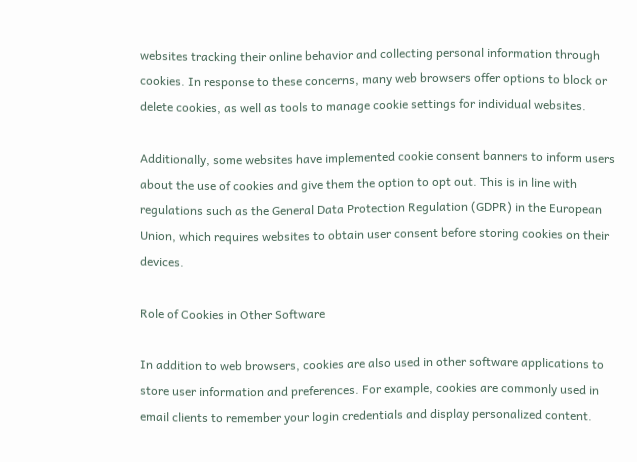websites tracking their online behavior and collecting personal information through cookies. In response to these concerns, many web browsers offer options to block or delete cookies, as well as tools to manage cookie settings for individual websites.

Additionally, some websites have implemented cookie consent banners to inform users about the use of cookies and give them the option to opt out. This is in line with regulations such as the General Data Protection Regulation (GDPR) in the European Union, which requires websites to obtain user consent before storing cookies on their devices.

Role of Cookies in Other Software

In addition to web browsers, cookies are also used in other software applications to store user information and preferences. For example, cookies are commonly used in email clients to remember your login credentials and display personalized content.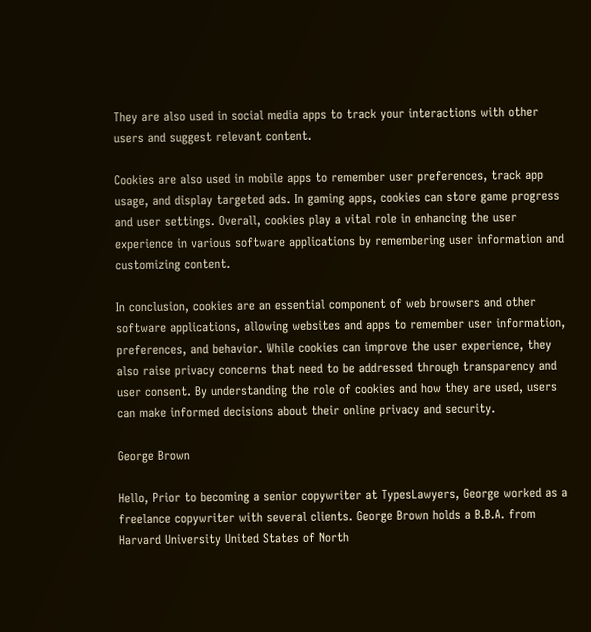They are also used in social media apps to track your interactions with other users and suggest relevant content.

Cookies are also used in mobile apps to remember user preferences, track app usage, and display targeted ads. In gaming apps, cookies can store game progress and user settings. Overall, cookies play a vital role in enhancing the user experience in various software applications by remembering user information and customizing content.

In conclusion, cookies are an essential component of web browsers and other software applications, allowing websites and apps to remember user information, preferences, and behavior. While cookies can improve the user experience, they also raise privacy concerns that need to be addressed through transparency and user consent. By understanding the role of cookies and how they are used, users can make informed decisions about their online privacy and security.

George Brown

Hello, Prior to becoming a senior copywriter at TypesLawyers, George worked as a freelance copywriter with several clients. George Brown holds a B.B.A. from Harvard University United States of North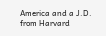America and a J.D. from Harvard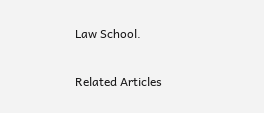Law School.

Related Articles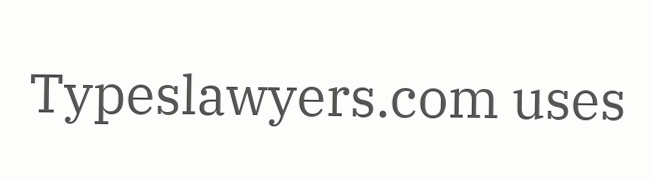Typeslawyers.com uses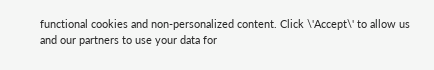functional cookies and non-personalized content. Click \'Accept\' to allow us and our partners to use your data for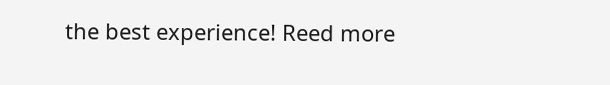the best experience! Reed more